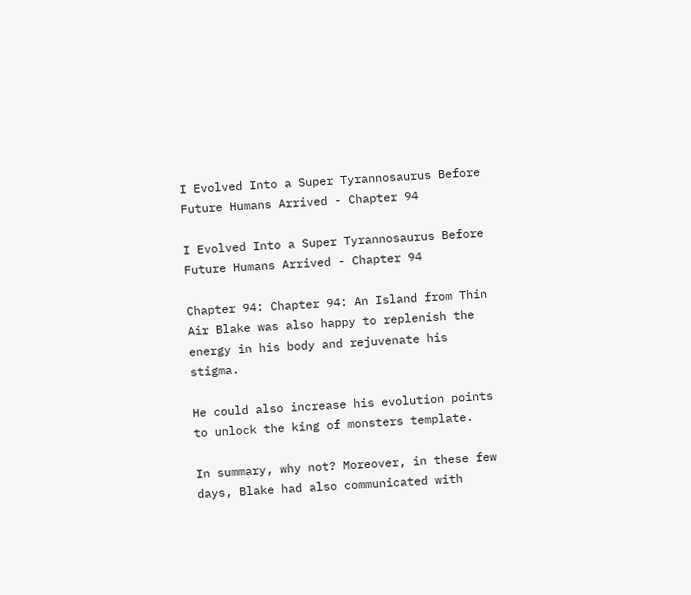I Evolved Into a Super Tyrannosaurus Before Future Humans Arrived - Chapter 94

I Evolved Into a Super Tyrannosaurus Before Future Humans Arrived - Chapter 94

Chapter 94: Chapter 94: An Island from Thin Air Blake was also happy to replenish the energy in his body and rejuvenate his stigma.

He could also increase his evolution points to unlock the king of monsters template.

In summary, why not? Moreover, in these few days, Blake had also communicated with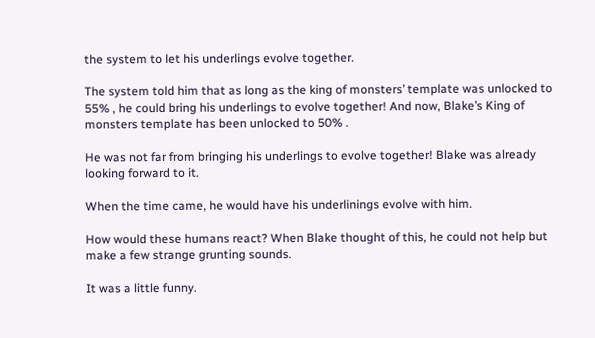the system to let his underlings evolve together.

The system told him that as long as the king of monsters’ template was unlocked to 55% , he could bring his underlings to evolve together! And now, Blake’s King of monsters template has been unlocked to 50% .

He was not far from bringing his underlings to evolve together! Blake was already looking forward to it.

When the time came, he would have his underlinings evolve with him.

How would these humans react? When Blake thought of this, he could not help but make a few strange grunting sounds.

It was a little funny.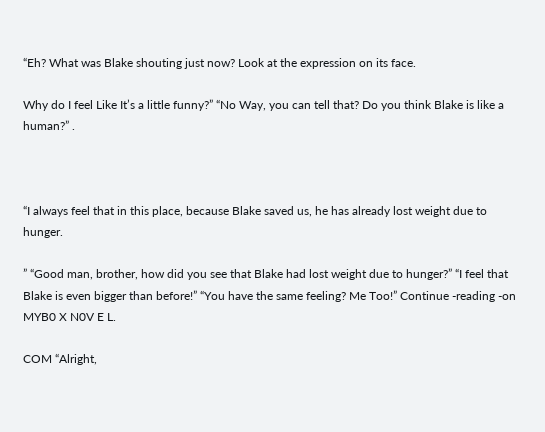“Eh? What was Blake shouting just now? Look at the expression on its face.

Why do I feel Like It’s a little funny?” “No Way, you can tell that? Do you think Blake is like a human?” .



“I always feel that in this place, because Blake saved us, he has already lost weight due to hunger.

” “Good man, brother, how did you see that Blake had lost weight due to hunger?” “I feel that Blake is even bigger than before!” “You have the same feeling? Me Too!” Continue -reading -on MYB0 X N0V E L.

COM “Alright,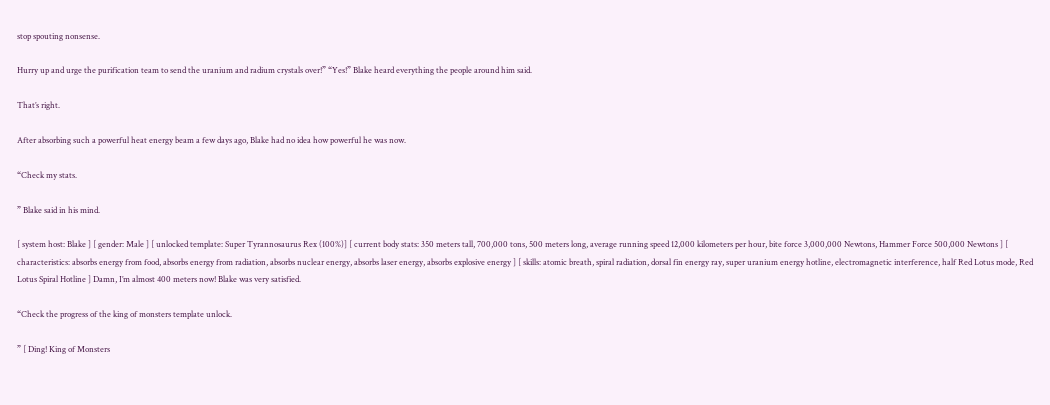stop spouting nonsense.

Hurry up and urge the purification team to send the uranium and radium crystals over!” “Yes!” Blake heard everything the people around him said.

That’s right.

After absorbing such a powerful heat energy beam a few days ago, Blake had no idea how powerful he was now.

“Check my stats.

” Blake said in his mind.

[ system host: Blake ] [ gender: Male ] [ unlocked template: Super Tyrannosaurus Rex (100%)] [ current body stats: 350 meters tall, 700,000 tons, 500 meters long, average running speed 12,000 kilometers per hour, bite force 3,000,000 Newtons, Hammer Force 500,000 Newtons ] [ characteristics: absorbs energy from food, absorbs energy from radiation, absorbs nuclear energy, absorbs laser energy, absorbs explosive energy ] [ skills: atomic breath, spiral radiation, dorsal fin energy ray, super uranium energy hotline, electromagnetic interference, half Red Lotus mode, Red Lotus Spiral Hotline ] Damn, I’m almost 400 meters now! Blake was very satisfied.

“Check the progress of the king of monsters template unlock.

” [ Ding! King of Monsters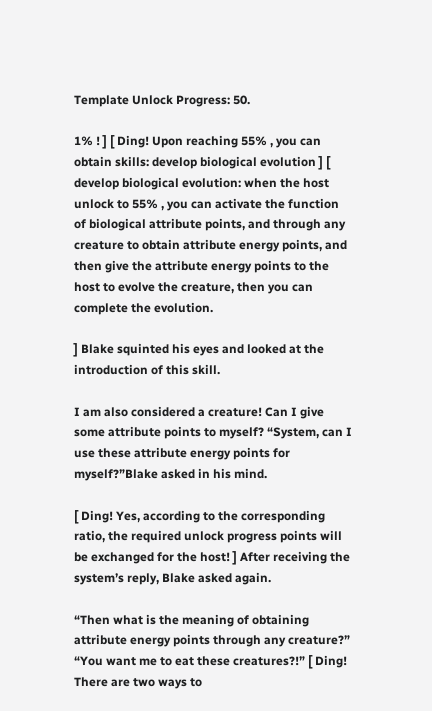Template Unlock Progress: 50.

1% ! ] [ Ding! Upon reaching 55% , you can obtain skills: develop biological evolution ] [ develop biological evolution: when the host unlock to 55% , you can activate the function of biological attribute points, and through any creature to obtain attribute energy points, and then give the attribute energy points to the host to evolve the creature, then you can complete the evolution.

] Blake squinted his eyes and looked at the introduction of this skill.

I am also considered a creature! Can I give some attribute points to myself? “System, can I use these attribute energy points for myself?”Blake asked in his mind.

[ Ding! Yes, according to the corresponding ratio, the required unlock progress points will be exchanged for the host! ] After receiving the system’s reply, Blake asked again.

“Then what is the meaning of obtaining attribute energy points through any creature?” “You want me to eat these creatures?!” [ Ding! There are two ways to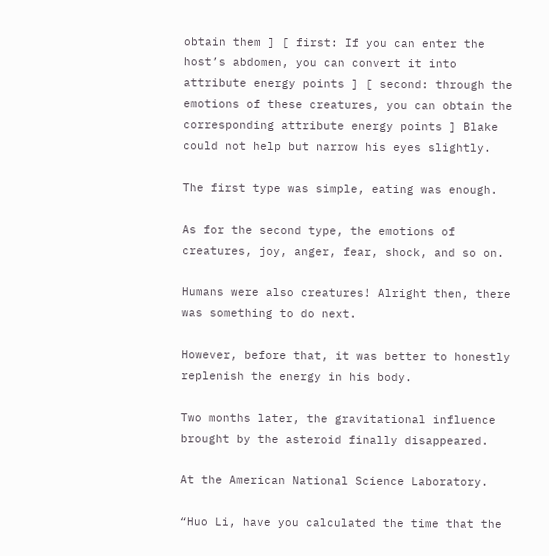obtain them ] [ first: If you can enter the host’s abdomen, you can convert it into attribute energy points ] [ second: through the emotions of these creatures, you can obtain the corresponding attribute energy points ] Blake could not help but narrow his eyes slightly.

The first type was simple, eating was enough.

As for the second type, the emotions of creatures, joy, anger, fear, shock, and so on.

Humans were also creatures! Alright then, there was something to do next.

However, before that, it was better to honestly replenish the energy in his body.

Two months later, the gravitational influence brought by the asteroid finally disappeared.

At the American National Science Laboratory.

“Huo Li, have you calculated the time that the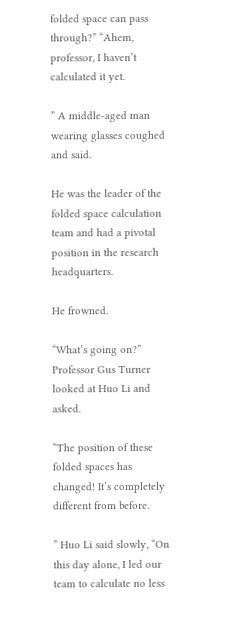folded space can pass through?” “Ahem, professor, I haven’t calculated it yet.

” A middle-aged man wearing glasses coughed and said.

He was the leader of the folded space calculation team and had a pivotal position in the research headquarters.

He frowned.

“What’s going on?” Professor Gus Turner looked at Huo Li and asked.

“The position of these folded spaces has changed! It’s completely different from before.

” Huo Li said slowly, “On this day alone, I led our team to calculate no less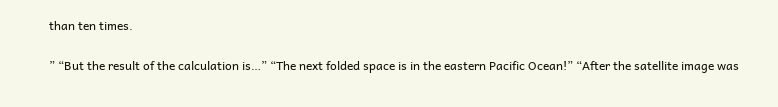than ten times.

” “But the result of the calculation is…” “The next folded space is in the eastern Pacific Ocean!” “After the satellite image was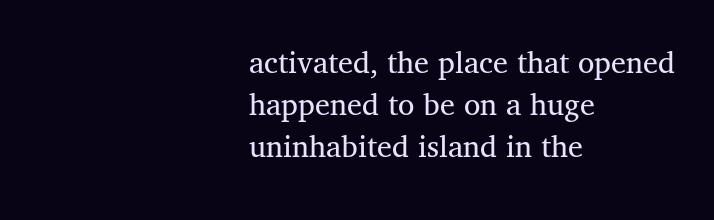activated, the place that opened happened to be on a huge uninhabited island in the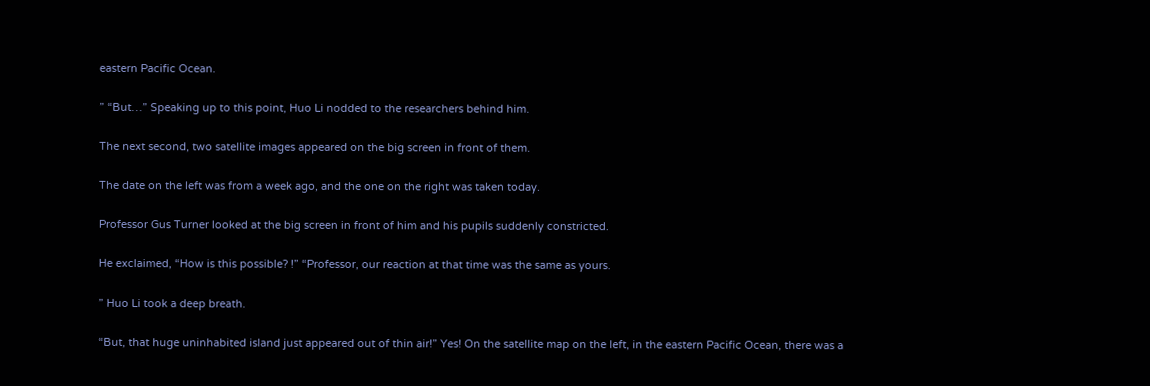eastern Pacific Ocean.

” “But…” Speaking up to this point, Huo Li nodded to the researchers behind him.

The next second, two satellite images appeared on the big screen in front of them.

The date on the left was from a week ago, and the one on the right was taken today.

Professor Gus Turner looked at the big screen in front of him and his pupils suddenly constricted.

He exclaimed, “How is this possible? !” “Professor, our reaction at that time was the same as yours.

” Huo Li took a deep breath.

“But, that huge uninhabited island just appeared out of thin air!” Yes! On the satellite map on the left, in the eastern Pacific Ocean, there was a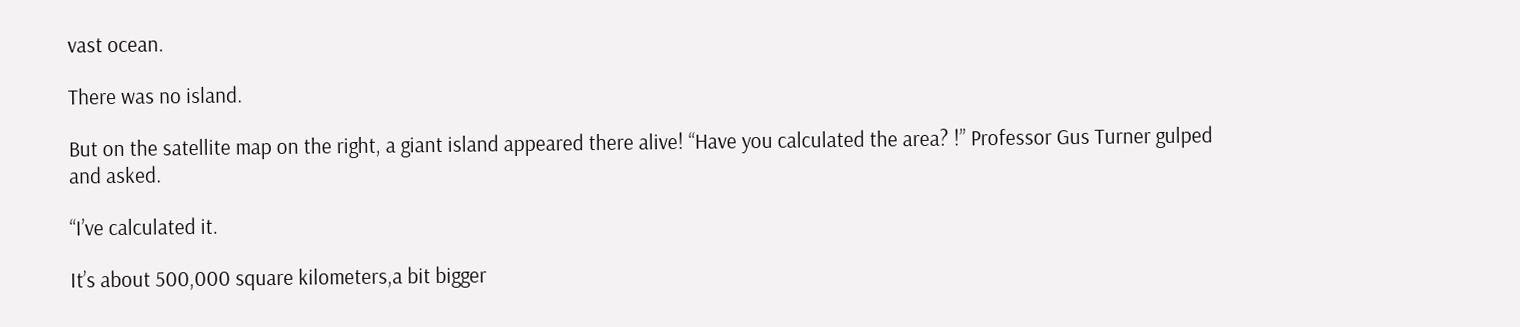vast ocean.

There was no island.

But on the satellite map on the right, a giant island appeared there alive! “Have you calculated the area? !” Professor Gus Turner gulped and asked.

“I’ve calculated it.

It’s about 500,000 square kilometers,a bit bigger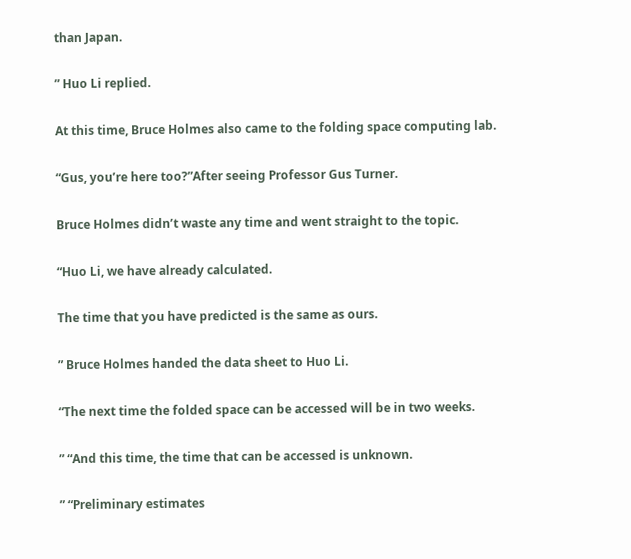than Japan.

” Huo Li replied.

At this time, Bruce Holmes also came to the folding space computing lab.

“Gus, you’re here too?”After seeing Professor Gus Turner.

Bruce Holmes didn’t waste any time and went straight to the topic.

“Huo Li, we have already calculated.

The time that you have predicted is the same as ours.

” Bruce Holmes handed the data sheet to Huo Li.

“The next time the folded space can be accessed will be in two weeks.

” “And this time, the time that can be accessed is unknown.

” “Preliminary estimates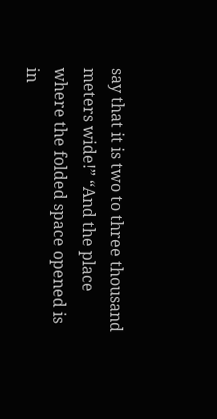say that it is two to three thousand meters wide!” “And the place where the folded space opened is in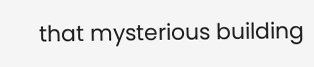that mysterious building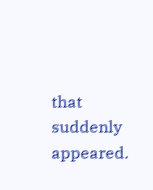that suddenly appeared.